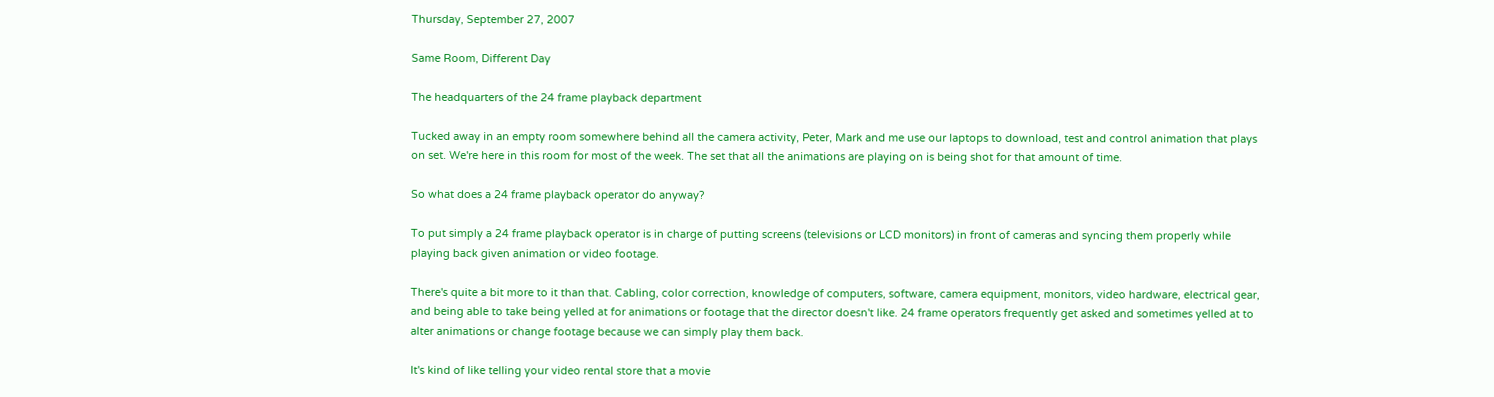Thursday, September 27, 2007

Same Room, Different Day

The headquarters of the 24 frame playback department

Tucked away in an empty room somewhere behind all the camera activity, Peter, Mark and me use our laptops to download, test and control animation that plays on set. We're here in this room for most of the week. The set that all the animations are playing on is being shot for that amount of time.

So what does a 24 frame playback operator do anyway?

To put simply a 24 frame playback operator is in charge of putting screens (televisions or LCD monitors) in front of cameras and syncing them properly while playing back given animation or video footage.

There's quite a bit more to it than that. Cabling, color correction, knowledge of computers, software, camera equipment, monitors, video hardware, electrical gear, and being able to take being yelled at for animations or footage that the director doesn't like. 24 frame operators frequently get asked and sometimes yelled at to alter animations or change footage because we can simply play them back.

It's kind of like telling your video rental store that a movie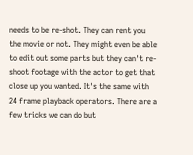needs to be re-shot. They can rent you the movie or not. They might even be able to edit out some parts but they can't re-shoot footage with the actor to get that close up you wanted. It's the same with 24 frame playback operators. There are a few tricks we can do but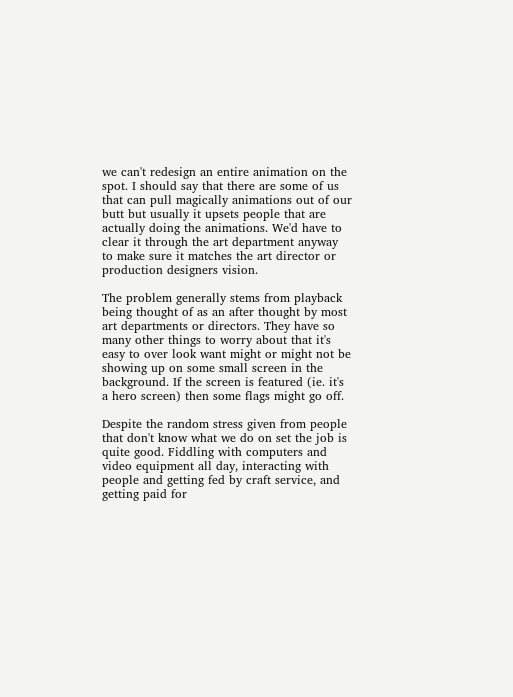we can't redesign an entire animation on the spot. I should say that there are some of us that can pull magically animations out of our butt but usually it upsets people that are actually doing the animations. We'd have to clear it through the art department anyway to make sure it matches the art director or production designers vision.

The problem generally stems from playback being thought of as an after thought by most art departments or directors. They have so many other things to worry about that it's easy to over look want might or might not be showing up on some small screen in the background. If the screen is featured (ie. it's a hero screen) then some flags might go off.

Despite the random stress given from people that don't know what we do on set the job is quite good. Fiddling with computers and video equipment all day, interacting with people and getting fed by craft service, and getting paid for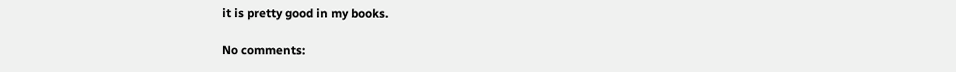it is pretty good in my books.

No comments: